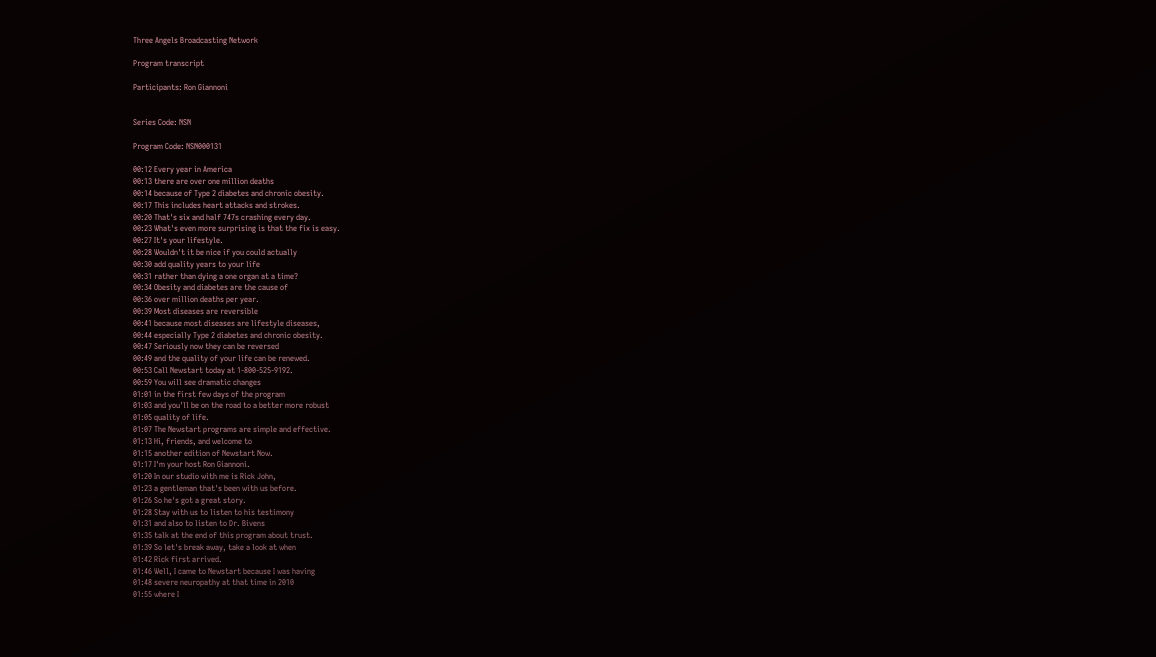Three Angels Broadcasting Network

Program transcript

Participants: Ron Giannoni


Series Code: NSN

Program Code: NSN000131

00:12 Every year in America
00:13 there are over one million deaths
00:14 because of Type 2 diabetes and chronic obesity.
00:17 This includes heart attacks and strokes.
00:20 That's six and half 747s crashing every day.
00:23 What's even more surprising is that the fix is easy.
00:27 It's your lifestyle.
00:28 Wouldn't it be nice if you could actually
00:30 add quality years to your life
00:31 rather than dying a one organ at a time?
00:34 Obesity and diabetes are the cause of
00:36 over million deaths per year.
00:39 Most diseases are reversible
00:41 because most diseases are lifestyle diseases,
00:44 especially Type 2 diabetes and chronic obesity.
00:47 Seriously now they can be reversed
00:49 and the quality of your life can be renewed.
00:53 Call Newstart today at 1-800-525-9192.
00:59 You will see dramatic changes
01:01 in the first few days of the program
01:03 and you'll be on the road to a better more robust
01:05 quality of life.
01:07 The Newstart programs are simple and effective.
01:13 Hi, friends, and welcome to
01:15 another edition of Newstart Now.
01:17 I'm your host Ron Giannoni.
01:20 In our studio with me is Rick John,
01:23 a gentleman that's been with us before.
01:26 So he's got a great story.
01:28 Stay with us to listen to his testimony
01:31 and also to listen to Dr. Bivens
01:35 talk at the end of this program about trust.
01:39 So let's break away, take a look at when
01:42 Rick first arrived.
01:46 Well, I came to Newstart because I was having
01:48 severe neuropathy at that time in 2010
01:55 where I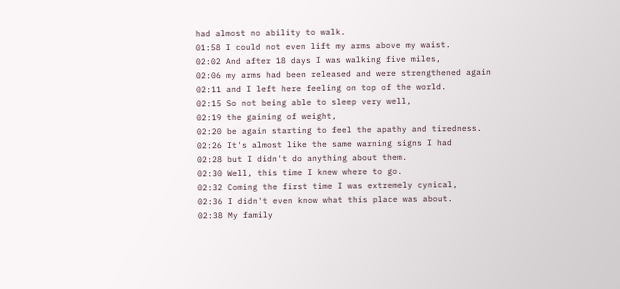had almost no ability to walk.
01:58 I could not even lift my arms above my waist.
02:02 And after 18 days I was walking five miles,
02:06 my arms had been released and were strengthened again
02:11 and I left here feeling on top of the world.
02:15 So not being able to sleep very well,
02:19 the gaining of weight,
02:20 be again starting to feel the apathy and tiredness.
02:26 It's almost like the same warning signs I had
02:28 but I didn't do anything about them.
02:30 Well, this time I knew where to go.
02:32 Coming the first time I was extremely cynical,
02:36 I didn't even know what this place was about.
02:38 My family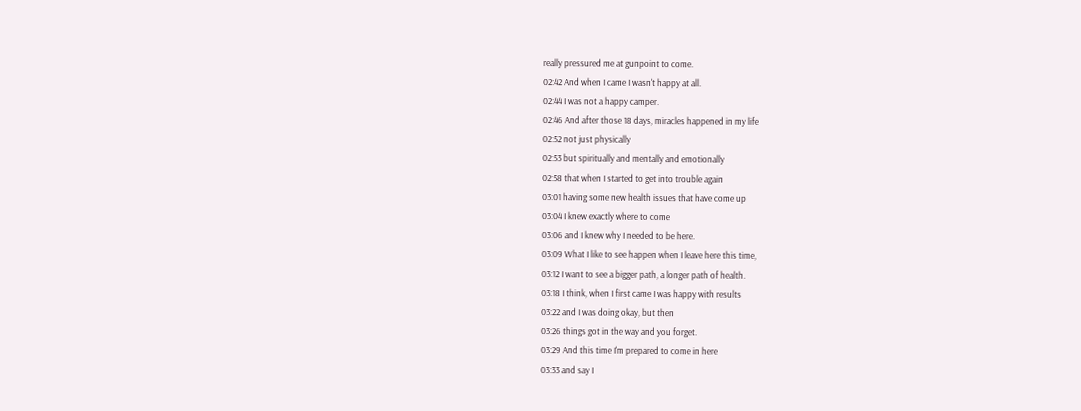really pressured me at gunpoint to come.
02:42 And when I came I wasn't happy at all.
02:44 I was not a happy camper.
02:46 And after those 18 days, miracles happened in my life
02:52 not just physically
02:53 but spiritually and mentally and emotionally
02:58 that when I started to get into trouble again
03:01 having some new health issues that have come up
03:04 I knew exactly where to come
03:06 and I knew why I needed to be here.
03:09 What I like to see happen when I leave here this time,
03:12 I want to see a bigger path, a longer path of health.
03:18 I think, when I first came I was happy with results
03:22 and I was doing okay, but then
03:26 things got in the way and you forget.
03:29 And this time I'm prepared to come in here
03:33 and say I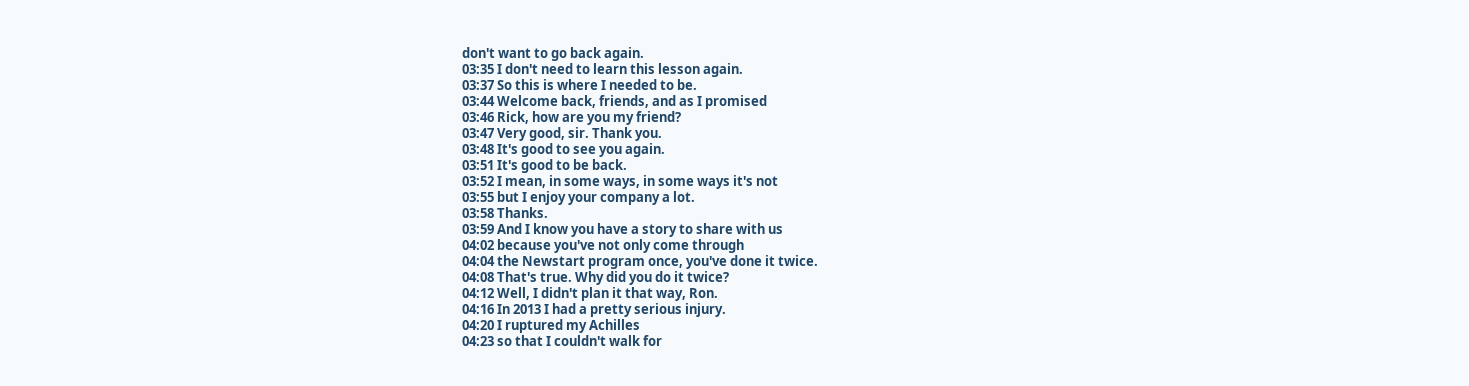don't want to go back again.
03:35 I don't need to learn this lesson again.
03:37 So this is where I needed to be.
03:44 Welcome back, friends, and as I promised
03:46 Rick, how are you my friend?
03:47 Very good, sir. Thank you.
03:48 It's good to see you again.
03:51 It's good to be back.
03:52 I mean, in some ways, in some ways it's not
03:55 but I enjoy your company a lot.
03:58 Thanks.
03:59 And I know you have a story to share with us
04:02 because you've not only come through
04:04 the Newstart program once, you've done it twice.
04:08 That's true. Why did you do it twice?
04:12 Well, I didn't plan it that way, Ron.
04:16 In 2013 I had a pretty serious injury.
04:20 I ruptured my Achilles
04:23 so that I couldn't walk for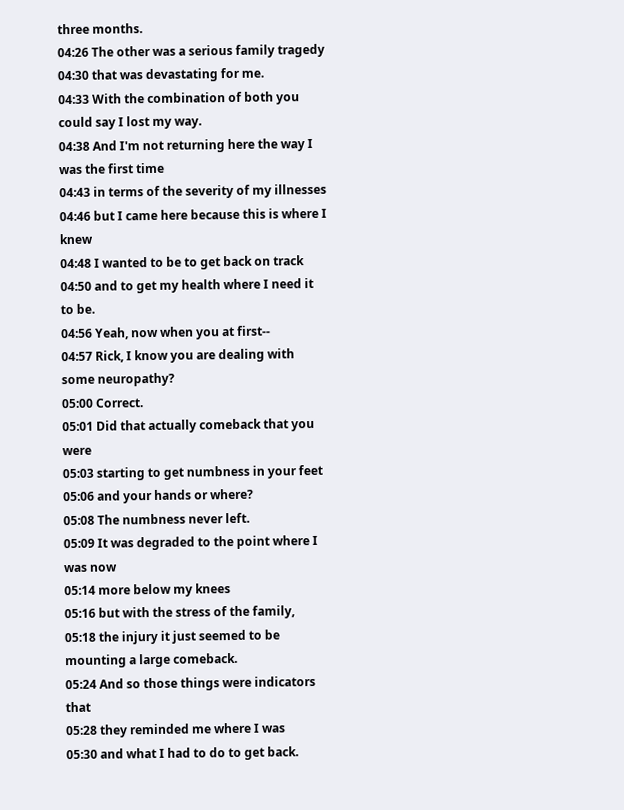three months.
04:26 The other was a serious family tragedy
04:30 that was devastating for me.
04:33 With the combination of both you could say I lost my way.
04:38 And I'm not returning here the way I was the first time
04:43 in terms of the severity of my illnesses
04:46 but I came here because this is where I knew
04:48 I wanted to be to get back on track
04:50 and to get my health where I need it to be.
04:56 Yeah, now when you at first--
04:57 Rick, I know you are dealing with some neuropathy?
05:00 Correct.
05:01 Did that actually comeback that you were
05:03 starting to get numbness in your feet
05:06 and your hands or where?
05:08 The numbness never left.
05:09 It was degraded to the point where I was now
05:14 more below my knees
05:16 but with the stress of the family,
05:18 the injury it just seemed to be mounting a large comeback.
05:24 And so those things were indicators that
05:28 they reminded me where I was
05:30 and what I had to do to get back.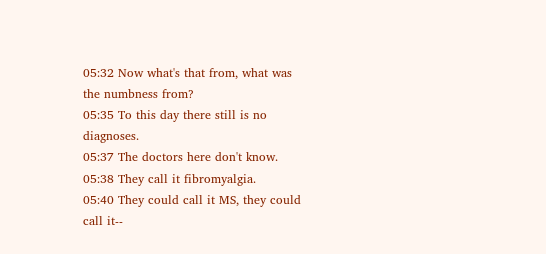05:32 Now what's that from, what was the numbness from?
05:35 To this day there still is no diagnoses.
05:37 The doctors here don't know.
05:38 They call it fibromyalgia.
05:40 They could call it MS, they could call it--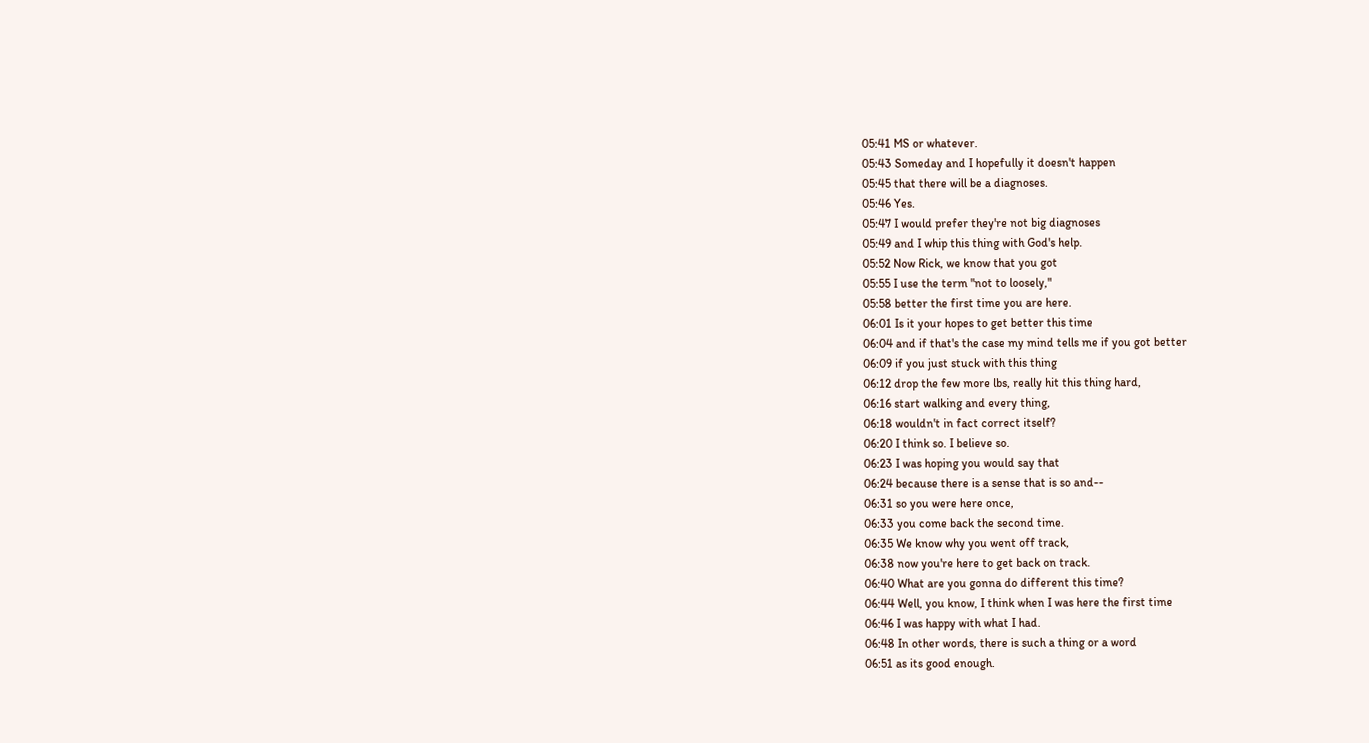05:41 MS or whatever.
05:43 Someday and I hopefully it doesn't happen
05:45 that there will be a diagnoses.
05:46 Yes.
05:47 I would prefer they're not big diagnoses
05:49 and I whip this thing with God's help.
05:52 Now Rick, we know that you got
05:55 I use the term "not to loosely,"
05:58 better the first time you are here.
06:01 Is it your hopes to get better this time
06:04 and if that's the case my mind tells me if you got better
06:09 if you just stuck with this thing
06:12 drop the few more lbs, really hit this thing hard,
06:16 start walking and every thing,
06:18 wouldn't in fact correct itself?
06:20 I think so. I believe so.
06:23 I was hoping you would say that
06:24 because there is a sense that is so and--
06:31 so you were here once,
06:33 you come back the second time.
06:35 We know why you went off track,
06:38 now you're here to get back on track.
06:40 What are you gonna do different this time?
06:44 Well, you know, I think when I was here the first time
06:46 I was happy with what I had.
06:48 In other words, there is such a thing or a word
06:51 as its good enough.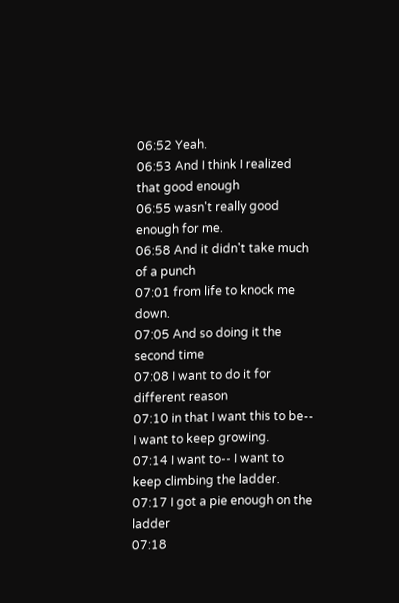06:52 Yeah.
06:53 And I think I realized that good enough
06:55 wasn't really good enough for me.
06:58 And it didn't take much of a punch
07:01 from life to knock me down.
07:05 And so doing it the second time
07:08 I want to do it for different reason
07:10 in that I want this to be-- I want to keep growing.
07:14 I want to-- I want to keep climbing the ladder.
07:17 I got a pie enough on the ladder
07:18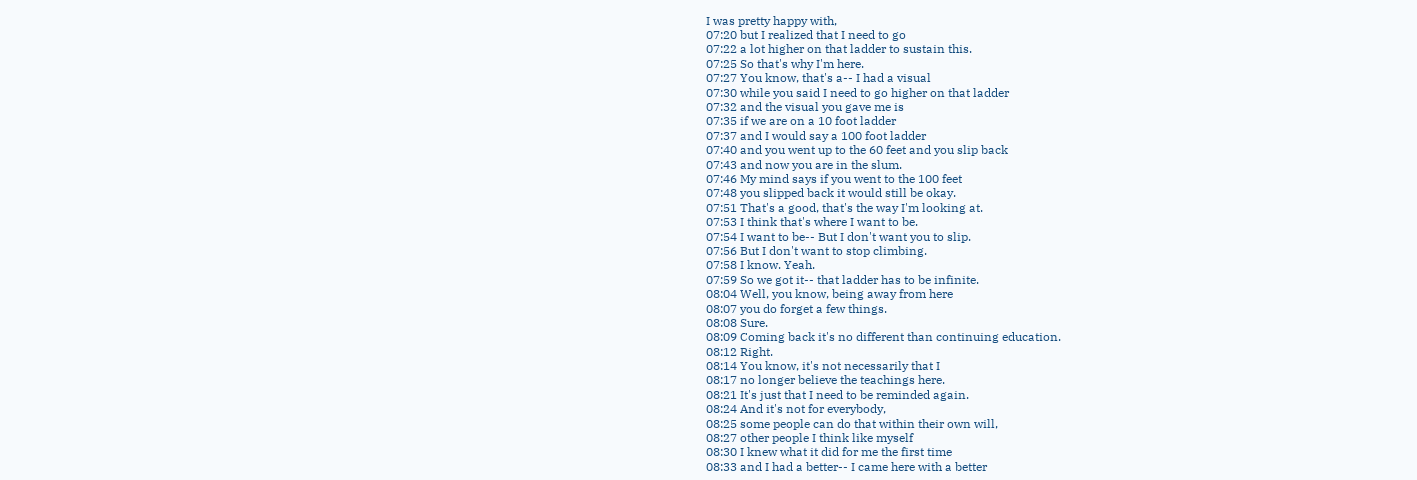I was pretty happy with,
07:20 but I realized that I need to go
07:22 a lot higher on that ladder to sustain this.
07:25 So that's why I'm here.
07:27 You know, that's a-- I had a visual
07:30 while you said I need to go higher on that ladder
07:32 and the visual you gave me is
07:35 if we are on a 10 foot ladder
07:37 and I would say a 100 foot ladder
07:40 and you went up to the 60 feet and you slip back
07:43 and now you are in the slum.
07:46 My mind says if you went to the 100 feet
07:48 you slipped back it would still be okay.
07:51 That's a good, that's the way I'm looking at.
07:53 I think that's where I want to be.
07:54 I want to be-- But I don't want you to slip.
07:56 But I don't want to stop climbing.
07:58 I know. Yeah.
07:59 So we got it-- that ladder has to be infinite.
08:04 Well, you know, being away from here
08:07 you do forget a few things.
08:08 Sure.
08:09 Coming back it's no different than continuing education.
08:12 Right.
08:14 You know, it's not necessarily that I
08:17 no longer believe the teachings here.
08:21 It's just that I need to be reminded again.
08:24 And it's not for everybody,
08:25 some people can do that within their own will,
08:27 other people I think like myself
08:30 I knew what it did for me the first time
08:33 and I had a better-- I came here with a better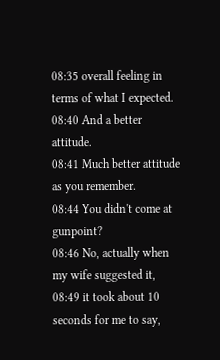08:35 overall feeling in terms of what I expected.
08:40 And a better attitude.
08:41 Much better attitude as you remember.
08:44 You didn't come at gunpoint?
08:46 No, actually when my wife suggested it,
08:49 it took about 10 seconds for me to say,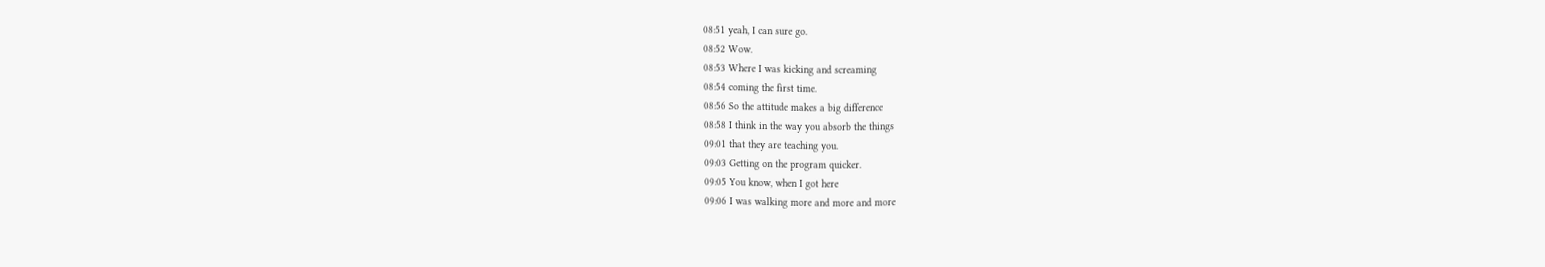08:51 yeah, I can sure go.
08:52 Wow.
08:53 Where I was kicking and screaming
08:54 coming the first time.
08:56 So the attitude makes a big difference
08:58 I think in the way you absorb the things
09:01 that they are teaching you.
09:03 Getting on the program quicker.
09:05 You know, when I got here
09:06 I was walking more and more and more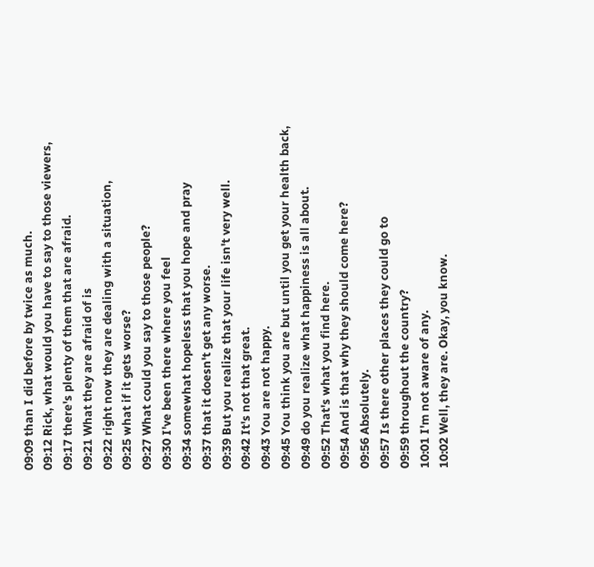09:09 than I did before by twice as much.
09:12 Rick, what would you have to say to those viewers,
09:17 there's plenty of them that are afraid.
09:21 What they are afraid of is
09:22 right now they are dealing with a situation,
09:25 what if it gets worse?
09:27 What could you say to those people?
09:30 I've been there where you feel
09:34 somewhat hopeless that you hope and pray
09:37 that it doesn't get any worse.
09:39 But you realize that your life isn't very well.
09:42 It's not that great.
09:43 You are not happy.
09:45 You think you are but until you get your health back,
09:49 do you realize what happiness is all about.
09:52 That's what you find here.
09:54 And is that why they should come here?
09:56 Absolutely.
09:57 Is there other places they could go to
09:59 throughout the country?
10:01 I'm not aware of any.
10:02 Well, they are. Okay, you know.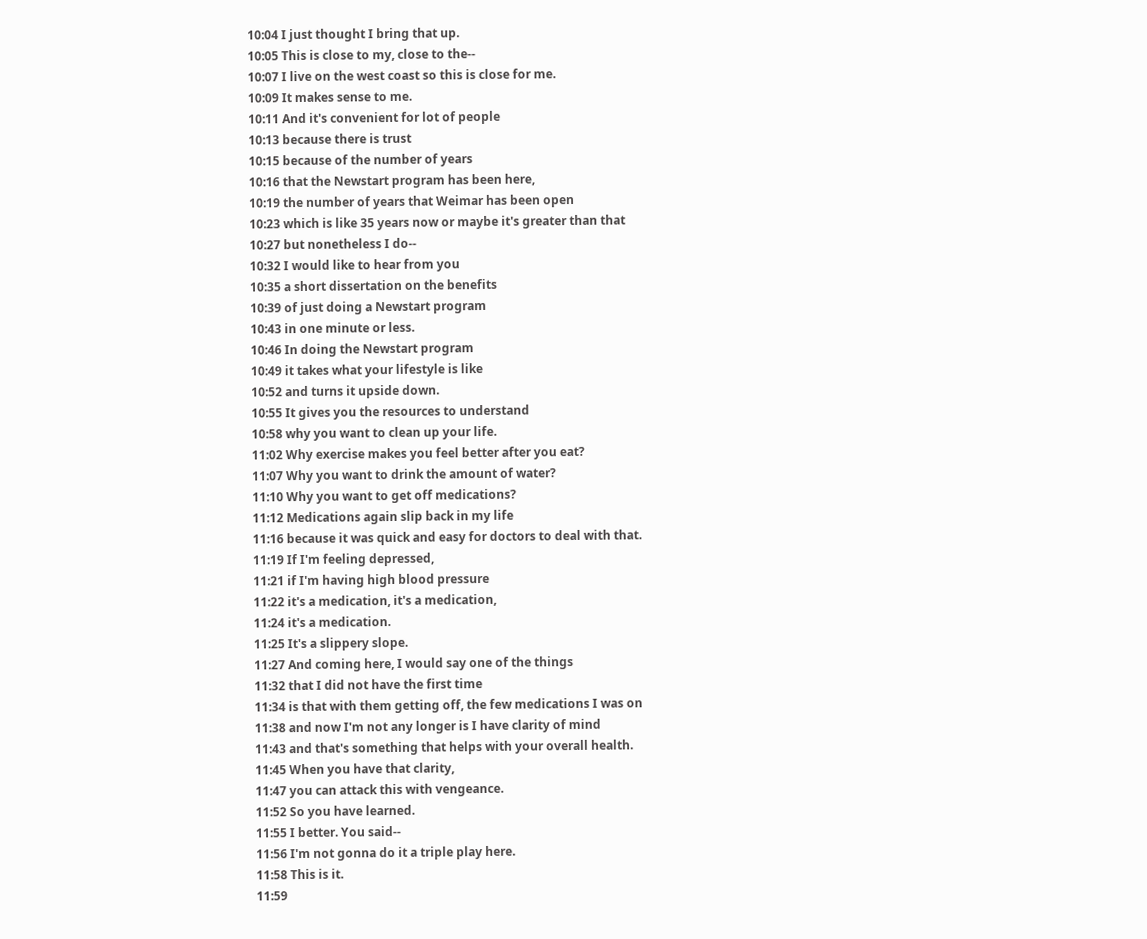10:04 I just thought I bring that up.
10:05 This is close to my, close to the--
10:07 I live on the west coast so this is close for me.
10:09 It makes sense to me.
10:11 And it's convenient for lot of people
10:13 because there is trust
10:15 because of the number of years
10:16 that the Newstart program has been here,
10:19 the number of years that Weimar has been open
10:23 which is like 35 years now or maybe it's greater than that
10:27 but nonetheless I do--
10:32 I would like to hear from you
10:35 a short dissertation on the benefits
10:39 of just doing a Newstart program
10:43 in one minute or less.
10:46 In doing the Newstart program
10:49 it takes what your lifestyle is like
10:52 and turns it upside down.
10:55 It gives you the resources to understand
10:58 why you want to clean up your life.
11:02 Why exercise makes you feel better after you eat?
11:07 Why you want to drink the amount of water?
11:10 Why you want to get off medications?
11:12 Medications again slip back in my life
11:16 because it was quick and easy for doctors to deal with that.
11:19 If I'm feeling depressed,
11:21 if I'm having high blood pressure
11:22 it's a medication, it's a medication,
11:24 it's a medication.
11:25 It's a slippery slope.
11:27 And coming here, I would say one of the things
11:32 that I did not have the first time
11:34 is that with them getting off, the few medications I was on
11:38 and now I'm not any longer is I have clarity of mind
11:43 and that's something that helps with your overall health.
11:45 When you have that clarity,
11:47 you can attack this with vengeance.
11:52 So you have learned.
11:55 I better. You said--
11:56 I'm not gonna do it a triple play here.
11:58 This is it.
11:59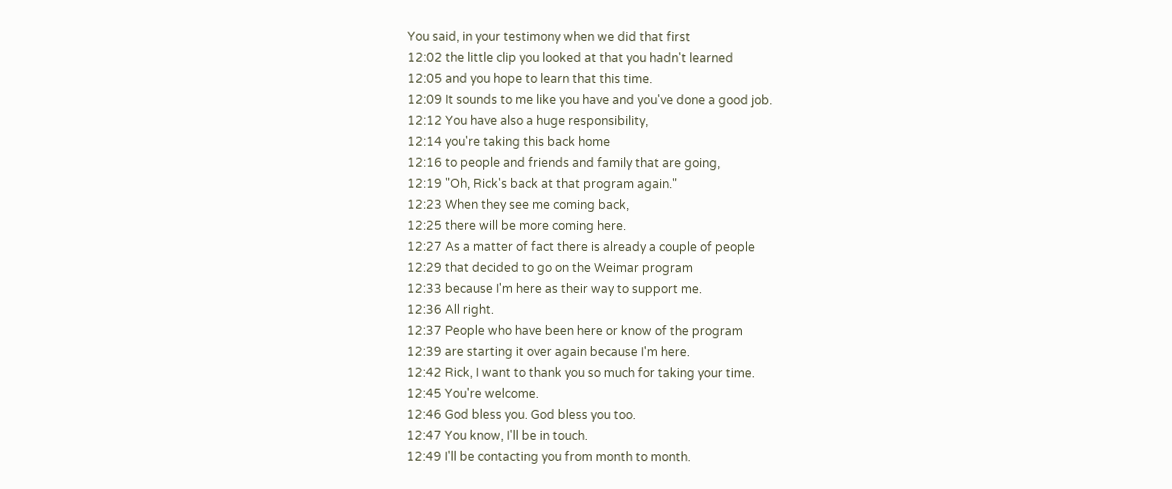You said, in your testimony when we did that first
12:02 the little clip you looked at that you hadn't learned
12:05 and you hope to learn that this time.
12:09 It sounds to me like you have and you've done a good job.
12:12 You have also a huge responsibility,
12:14 you're taking this back home
12:16 to people and friends and family that are going,
12:19 "Oh, Rick's back at that program again."
12:23 When they see me coming back,
12:25 there will be more coming here.
12:27 As a matter of fact there is already a couple of people
12:29 that decided to go on the Weimar program
12:33 because I'm here as their way to support me.
12:36 All right.
12:37 People who have been here or know of the program
12:39 are starting it over again because I'm here.
12:42 Rick, I want to thank you so much for taking your time.
12:45 You're welcome.
12:46 God bless you. God bless you too.
12:47 You know, I'll be in touch.
12:49 I'll be contacting you from month to month.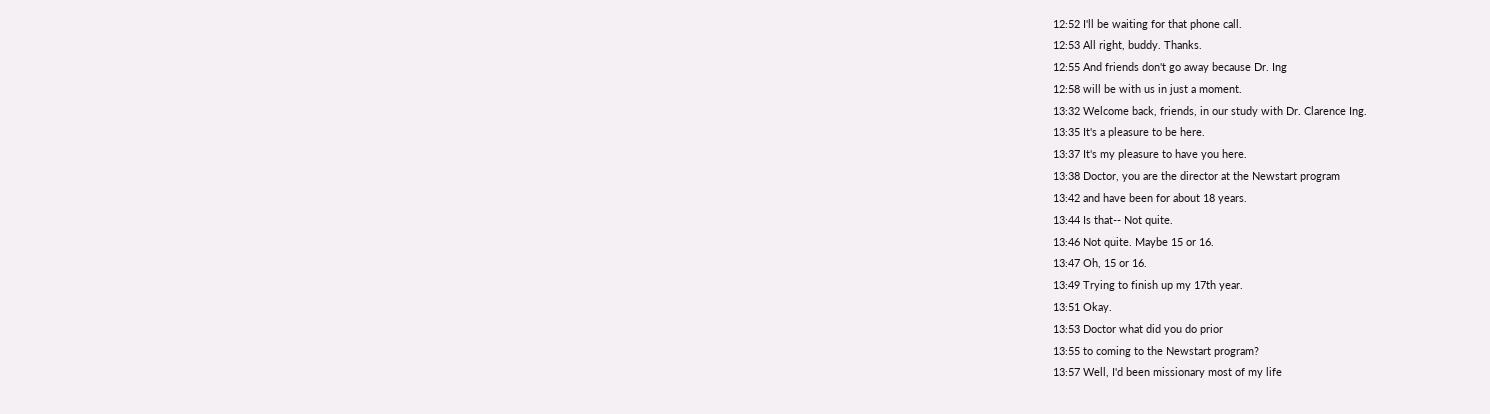12:52 I'll be waiting for that phone call.
12:53 All right, buddy. Thanks.
12:55 And friends don't go away because Dr. Ing
12:58 will be with us in just a moment.
13:32 Welcome back, friends, in our study with Dr. Clarence Ing.
13:35 It's a pleasure to be here.
13:37 It's my pleasure to have you here.
13:38 Doctor, you are the director at the Newstart program
13:42 and have been for about 18 years.
13:44 Is that-- Not quite.
13:46 Not quite. Maybe 15 or 16.
13:47 Oh, 15 or 16.
13:49 Trying to finish up my 17th year.
13:51 Okay.
13:53 Doctor what did you do prior
13:55 to coming to the Newstart program?
13:57 Well, I'd been missionary most of my life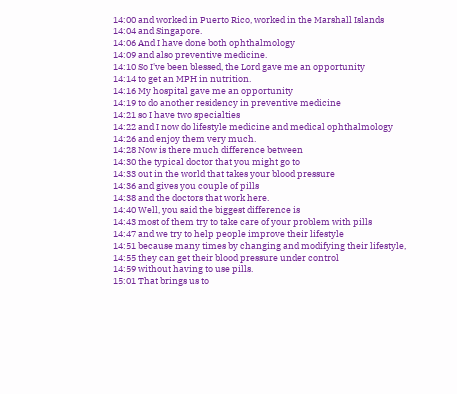14:00 and worked in Puerto Rico, worked in the Marshall Islands
14:04 and Singapore.
14:06 And I have done both ophthalmology
14:09 and also preventive medicine.
14:10 So I've been blessed, the Lord gave me an opportunity
14:14 to get an MPH in nutrition.
14:16 My hospital gave me an opportunity
14:19 to do another residency in preventive medicine
14:21 so I have two specialties
14:22 and I now do lifestyle medicine and medical ophthalmology
14:26 and enjoy them very much.
14:28 Now is there much difference between
14:30 the typical doctor that you might go to
14:33 out in the world that takes your blood pressure
14:36 and gives you couple of pills
14:38 and the doctors that work here.
14:40 Well, you said the biggest difference is
14:43 most of them try to take care of your problem with pills
14:47 and we try to help people improve their lifestyle
14:51 because many times by changing and modifying their lifestyle,
14:55 they can get their blood pressure under control
14:59 without having to use pills.
15:01 That brings us to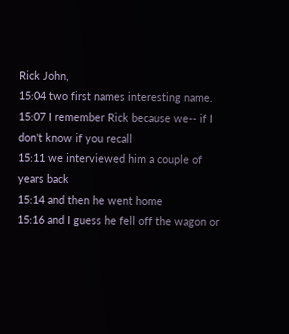Rick John,
15:04 two first names interesting name.
15:07 I remember Rick because we-- if I don't know if you recall
15:11 we interviewed him a couple of years back
15:14 and then he went home
15:16 and I guess he fell off the wagon or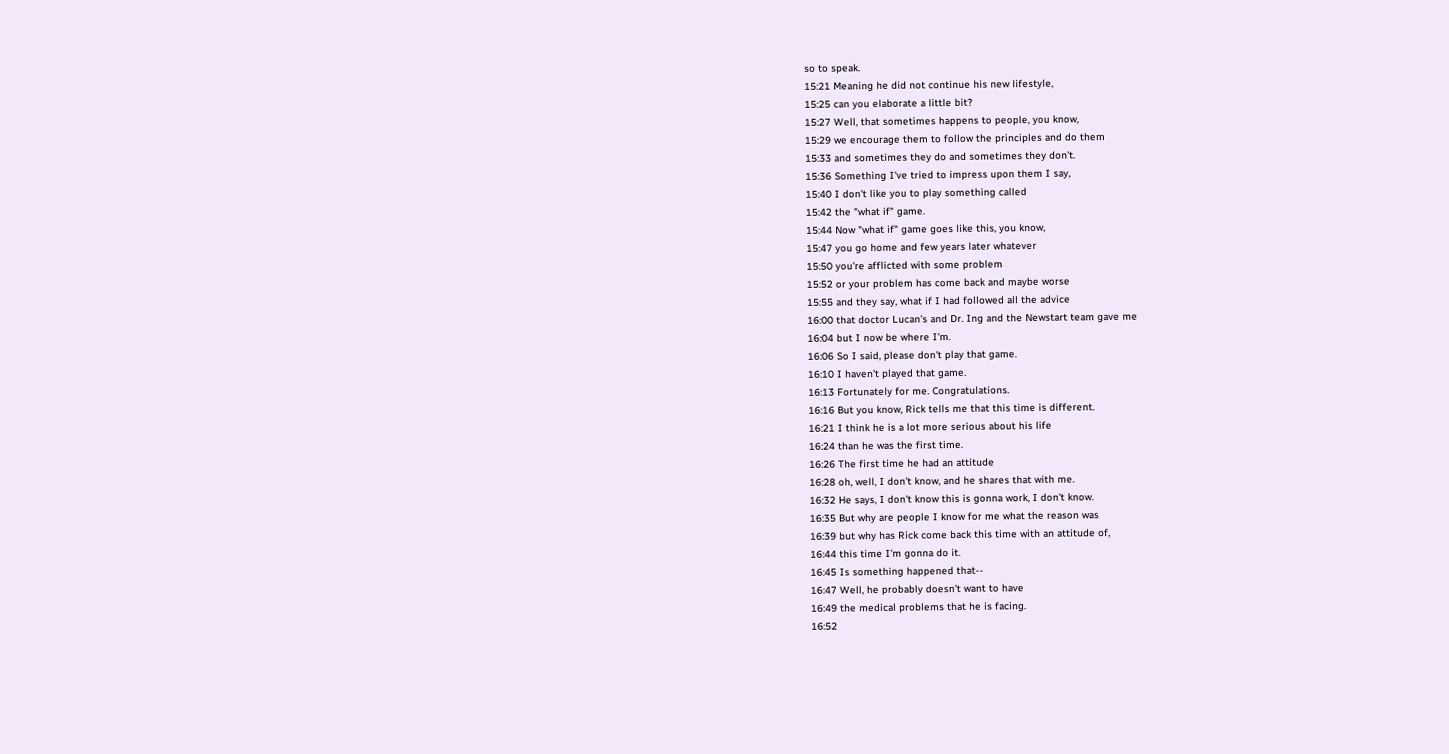so to speak.
15:21 Meaning he did not continue his new lifestyle,
15:25 can you elaborate a little bit?
15:27 Well, that sometimes happens to people, you know,
15:29 we encourage them to follow the principles and do them
15:33 and sometimes they do and sometimes they don't.
15:36 Something I've tried to impress upon them I say,
15:40 I don't like you to play something called
15:42 the "what if" game.
15:44 Now "what if" game goes like this, you know,
15:47 you go home and few years later whatever
15:50 you're afflicted with some problem
15:52 or your problem has come back and maybe worse
15:55 and they say, what if I had followed all the advice
16:00 that doctor Lucan's and Dr. Ing and the Newstart team gave me
16:04 but I now be where I'm.
16:06 So I said, please don't play that game.
16:10 I haven't played that game.
16:13 Fortunately for me. Congratulations.
16:16 But you know, Rick tells me that this time is different.
16:21 I think he is a lot more serious about his life
16:24 than he was the first time.
16:26 The first time he had an attitude
16:28 oh, well, I don't know, and he shares that with me.
16:32 He says, I don't know this is gonna work, I don't know.
16:35 But why are people I know for me what the reason was
16:39 but why has Rick come back this time with an attitude of,
16:44 this time I'm gonna do it.
16:45 Is something happened that--
16:47 Well, he probably doesn't want to have
16:49 the medical problems that he is facing.
16:52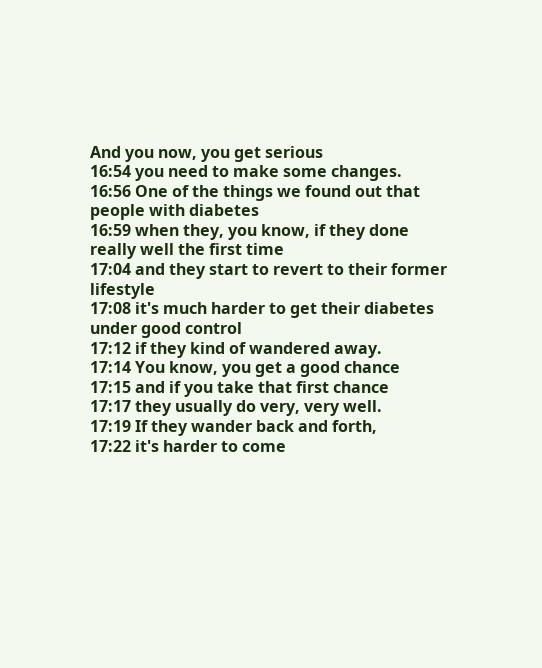And you now, you get serious
16:54 you need to make some changes.
16:56 One of the things we found out that people with diabetes
16:59 when they, you know, if they done really well the first time
17:04 and they start to revert to their former lifestyle
17:08 it's much harder to get their diabetes under good control
17:12 if they kind of wandered away.
17:14 You know, you get a good chance
17:15 and if you take that first chance
17:17 they usually do very, very well.
17:19 If they wander back and forth,
17:22 it's harder to come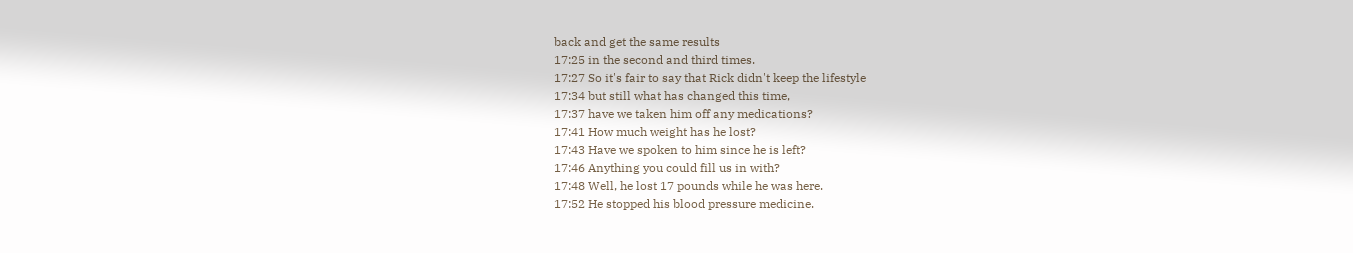back and get the same results
17:25 in the second and third times.
17:27 So it's fair to say that Rick didn't keep the lifestyle
17:34 but still what has changed this time,
17:37 have we taken him off any medications?
17:41 How much weight has he lost?
17:43 Have we spoken to him since he is left?
17:46 Anything you could fill us in with?
17:48 Well, he lost 17 pounds while he was here.
17:52 He stopped his blood pressure medicine.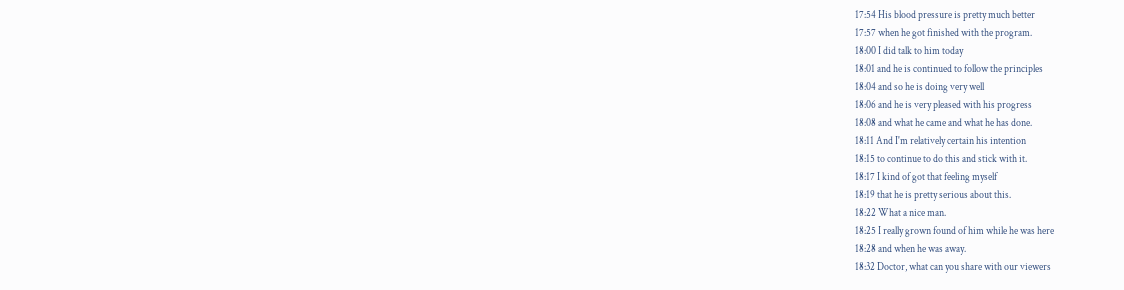17:54 His blood pressure is pretty much better
17:57 when he got finished with the program.
18:00 I did talk to him today
18:01 and he is continued to follow the principles
18:04 and so he is doing very well
18:06 and he is very pleased with his progress
18:08 and what he came and what he has done.
18:11 And I'm relatively certain his intention
18:15 to continue to do this and stick with it.
18:17 I kind of got that feeling myself
18:19 that he is pretty serious about this.
18:22 What a nice man.
18:25 I really grown found of him while he was here
18:28 and when he was away.
18:32 Doctor, what can you share with our viewers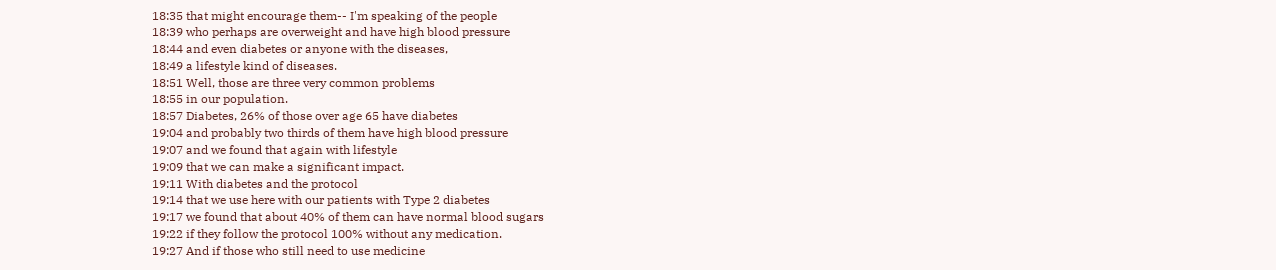18:35 that might encourage them-- I'm speaking of the people
18:39 who perhaps are overweight and have high blood pressure
18:44 and even diabetes or anyone with the diseases,
18:49 a lifestyle kind of diseases.
18:51 Well, those are three very common problems
18:55 in our population.
18:57 Diabetes, 26% of those over age 65 have diabetes
19:04 and probably two thirds of them have high blood pressure
19:07 and we found that again with lifestyle
19:09 that we can make a significant impact.
19:11 With diabetes and the protocol
19:14 that we use here with our patients with Type 2 diabetes
19:17 we found that about 40% of them can have normal blood sugars
19:22 if they follow the protocol 100% without any medication.
19:27 And if those who still need to use medicine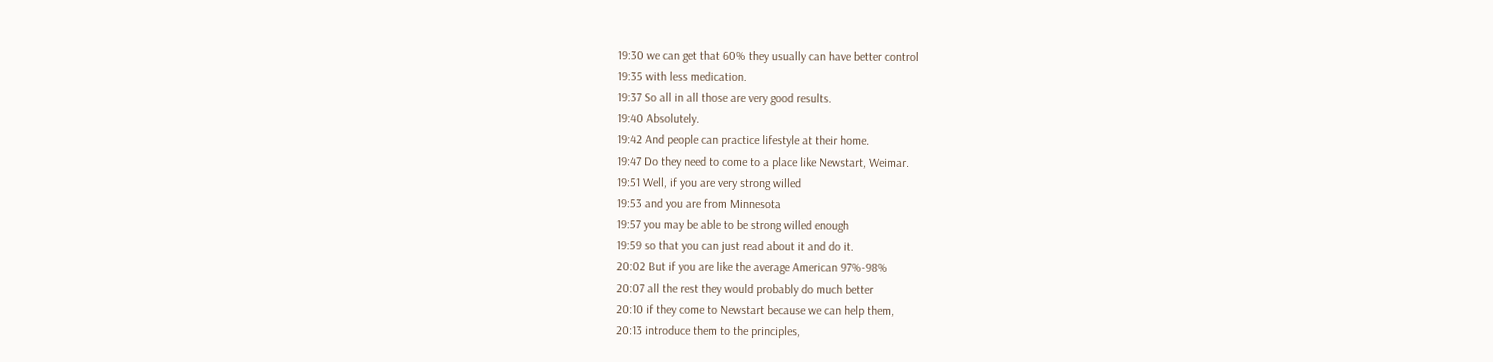19:30 we can get that 60% they usually can have better control
19:35 with less medication.
19:37 So all in all those are very good results.
19:40 Absolutely.
19:42 And people can practice lifestyle at their home.
19:47 Do they need to come to a place like Newstart, Weimar.
19:51 Well, if you are very strong willed
19:53 and you are from Minnesota
19:57 you may be able to be strong willed enough
19:59 so that you can just read about it and do it.
20:02 But if you are like the average American 97%-98%
20:07 all the rest they would probably do much better
20:10 if they come to Newstart because we can help them,
20:13 introduce them to the principles,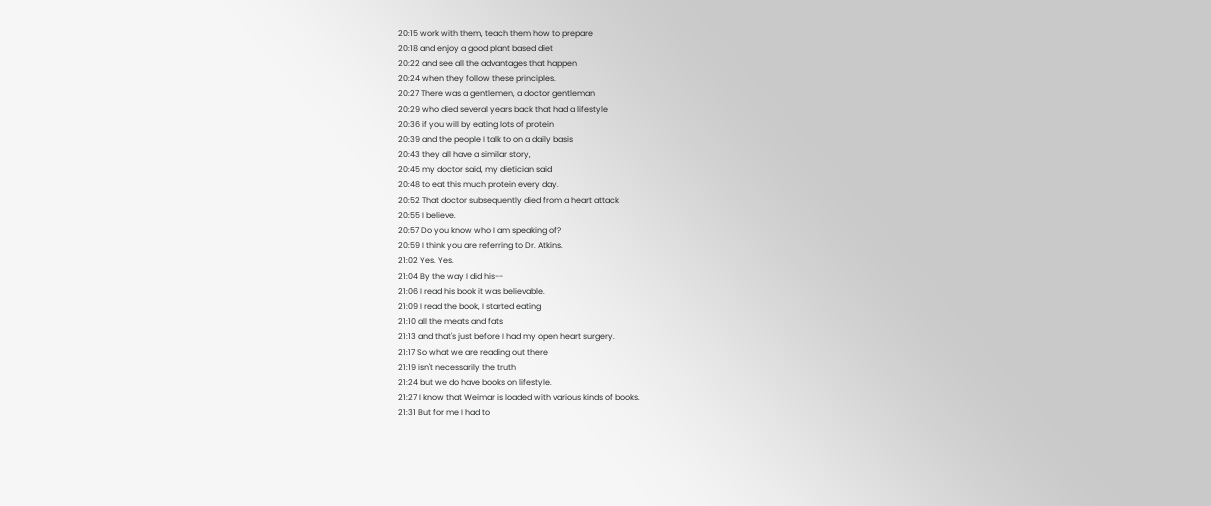20:15 work with them, teach them how to prepare
20:18 and enjoy a good plant based diet
20:22 and see all the advantages that happen
20:24 when they follow these principles.
20:27 There was a gentlemen, a doctor gentleman
20:29 who died several years back that had a lifestyle
20:36 if you will by eating lots of protein
20:39 and the people I talk to on a daily basis
20:43 they all have a similar story,
20:45 my doctor said, my dietician said
20:48 to eat this much protein every day.
20:52 That doctor subsequently died from a heart attack
20:55 I believe.
20:57 Do you know who I am speaking of?
20:59 I think you are referring to Dr. Atkins.
21:02 Yes. Yes.
21:04 By the way I did his--
21:06 I read his book it was believable.
21:09 I read the book, I started eating
21:10 all the meats and fats
21:13 and that's just before I had my open heart surgery.
21:17 So what we are reading out there
21:19 isn't necessarily the truth
21:24 but we do have books on lifestyle.
21:27 I know that Weimar is loaded with various kinds of books.
21:31 But for me I had to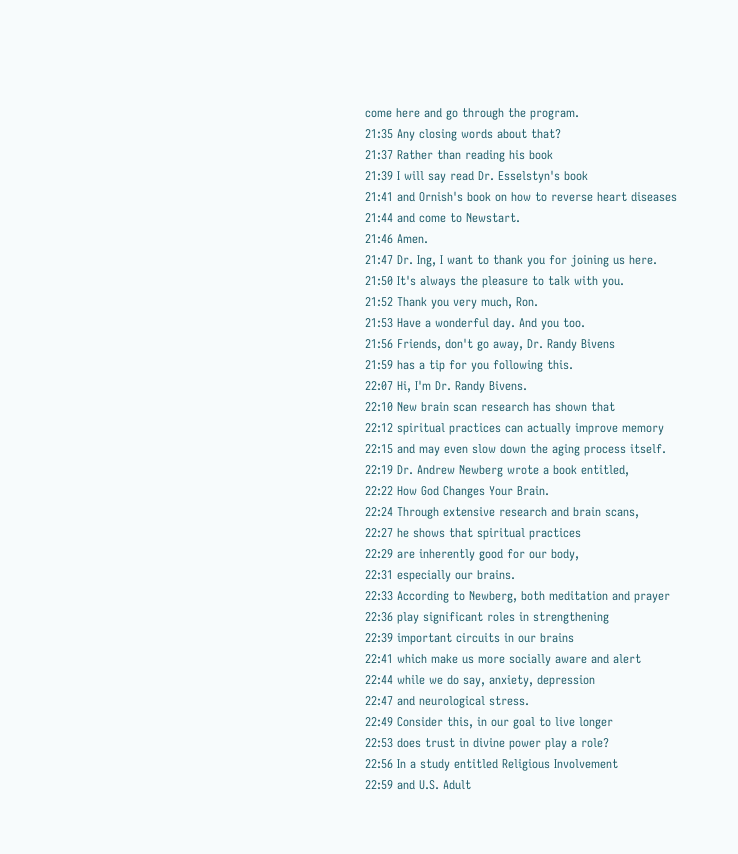come here and go through the program.
21:35 Any closing words about that?
21:37 Rather than reading his book
21:39 I will say read Dr. Esselstyn's book
21:41 and Ornish's book on how to reverse heart diseases
21:44 and come to Newstart.
21:46 Amen.
21:47 Dr. Ing, I want to thank you for joining us here.
21:50 It's always the pleasure to talk with you.
21:52 Thank you very much, Ron.
21:53 Have a wonderful day. And you too.
21:56 Friends, don't go away, Dr. Randy Bivens
21:59 has a tip for you following this.
22:07 Hi, I'm Dr. Randy Bivens.
22:10 New brain scan research has shown that
22:12 spiritual practices can actually improve memory
22:15 and may even slow down the aging process itself.
22:19 Dr. Andrew Newberg wrote a book entitled,
22:22 How God Changes Your Brain.
22:24 Through extensive research and brain scans,
22:27 he shows that spiritual practices
22:29 are inherently good for our body,
22:31 especially our brains.
22:33 According to Newberg, both meditation and prayer
22:36 play significant roles in strengthening
22:39 important circuits in our brains
22:41 which make us more socially aware and alert
22:44 while we do say, anxiety, depression
22:47 and neurological stress.
22:49 Consider this, in our goal to live longer
22:53 does trust in divine power play a role?
22:56 In a study entitled Religious Involvement
22:59 and U.S. Adult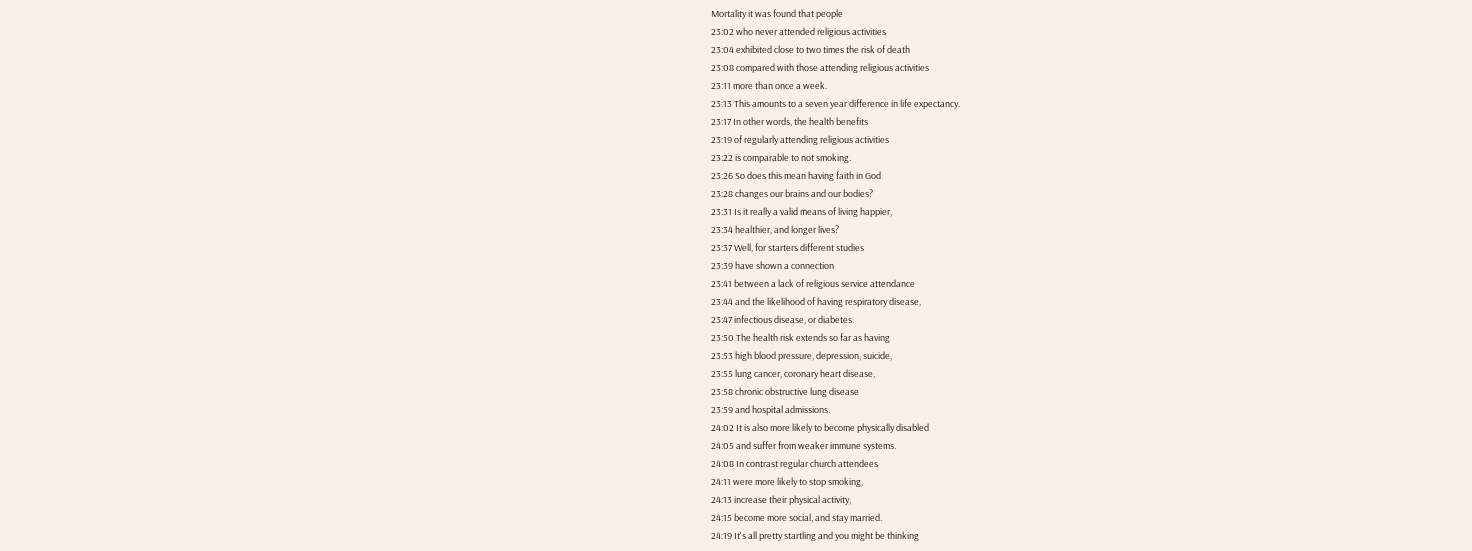Mortality it was found that people
23:02 who never attended religious activities
23:04 exhibited close to two times the risk of death
23:08 compared with those attending religious activities
23:11 more than once a week.
23:13 This amounts to a seven year difference in life expectancy.
23:17 In other words, the health benefits
23:19 of regularly attending religious activities
23:22 is comparable to not smoking.
23:26 So does this mean having faith in God
23:28 changes our brains and our bodies?
23:31 Is it really a valid means of living happier,
23:34 healthier, and longer lives?
23:37 Well, for starters different studies
23:39 have shown a connection
23:41 between a lack of religious service attendance
23:44 and the likelihood of having respiratory disease,
23:47 infectious disease, or diabetes.
23:50 The health risk extends so far as having
23:53 high blood pressure, depression, suicide,
23:55 lung cancer, coronary heart disease,
23:58 chronic obstructive lung disease
23:59 and hospital admissions.
24:02 It is also more likely to become physically disabled
24:05 and suffer from weaker immune systems.
24:08 In contrast regular church attendees
24:11 were more likely to stop smoking,
24:13 increase their physical activity,
24:15 become more social, and stay married.
24:19 It's all pretty startling and you might be thinking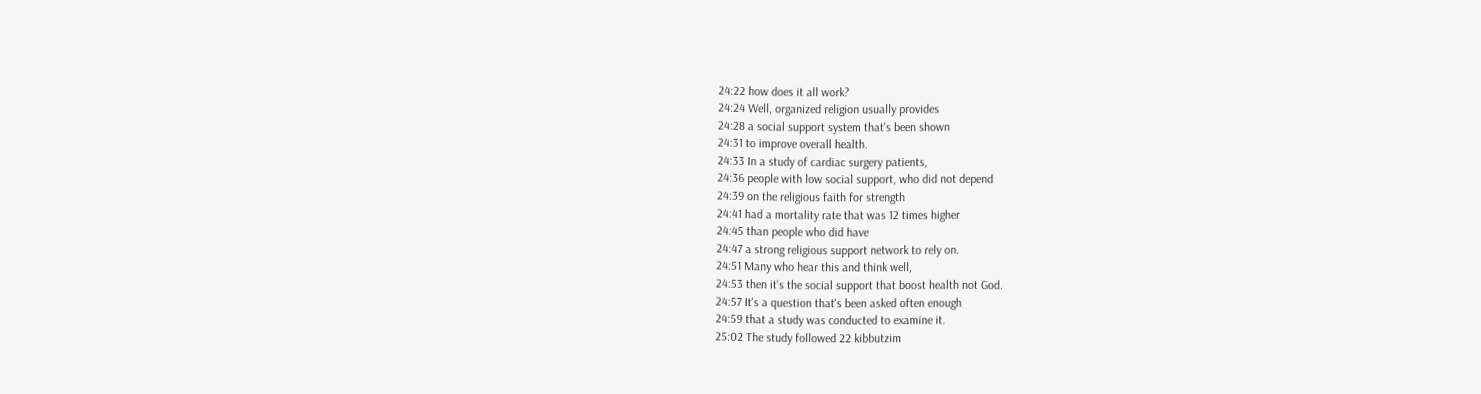24:22 how does it all work?
24:24 Well, organized religion usually provides
24:28 a social support system that's been shown
24:31 to improve overall health.
24:33 In a study of cardiac surgery patients,
24:36 people with low social support, who did not depend
24:39 on the religious faith for strength
24:41 had a mortality rate that was 12 times higher
24:45 than people who did have
24:47 a strong religious support network to rely on.
24:51 Many who hear this and think well,
24:53 then it's the social support that boost health not God.
24:57 It's a question that's been asked often enough
24:59 that a study was conducted to examine it.
25:02 The study followed 22 kibbutzim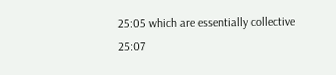25:05 which are essentially collective
25:07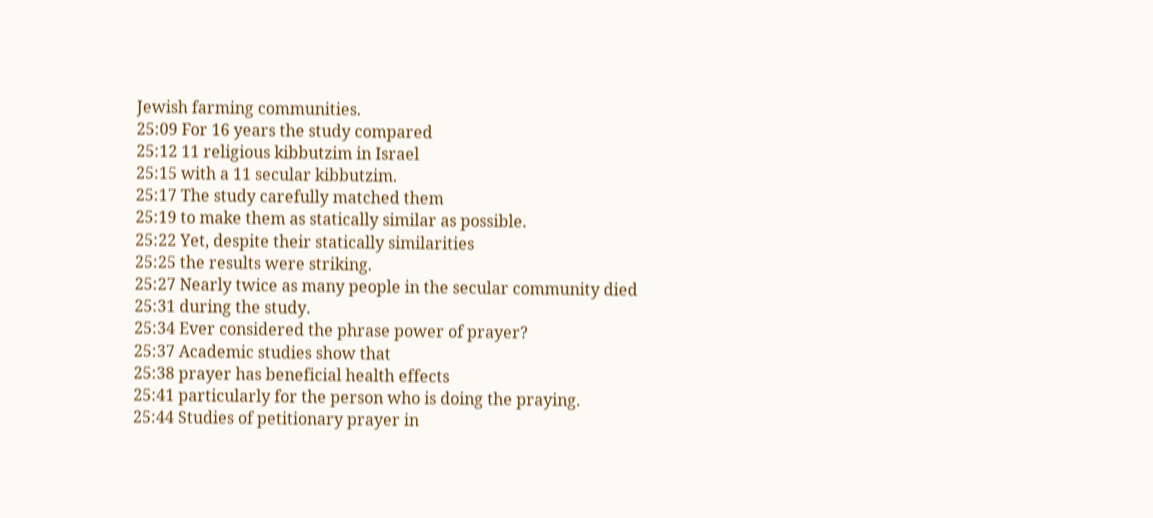Jewish farming communities.
25:09 For 16 years the study compared
25:12 11 religious kibbutzim in Israel
25:15 with a 11 secular kibbutzim.
25:17 The study carefully matched them
25:19 to make them as statically similar as possible.
25:22 Yet, despite their statically similarities
25:25 the results were striking.
25:27 Nearly twice as many people in the secular community died
25:31 during the study.
25:34 Ever considered the phrase power of prayer?
25:37 Academic studies show that
25:38 prayer has beneficial health effects
25:41 particularly for the person who is doing the praying.
25:44 Studies of petitionary prayer in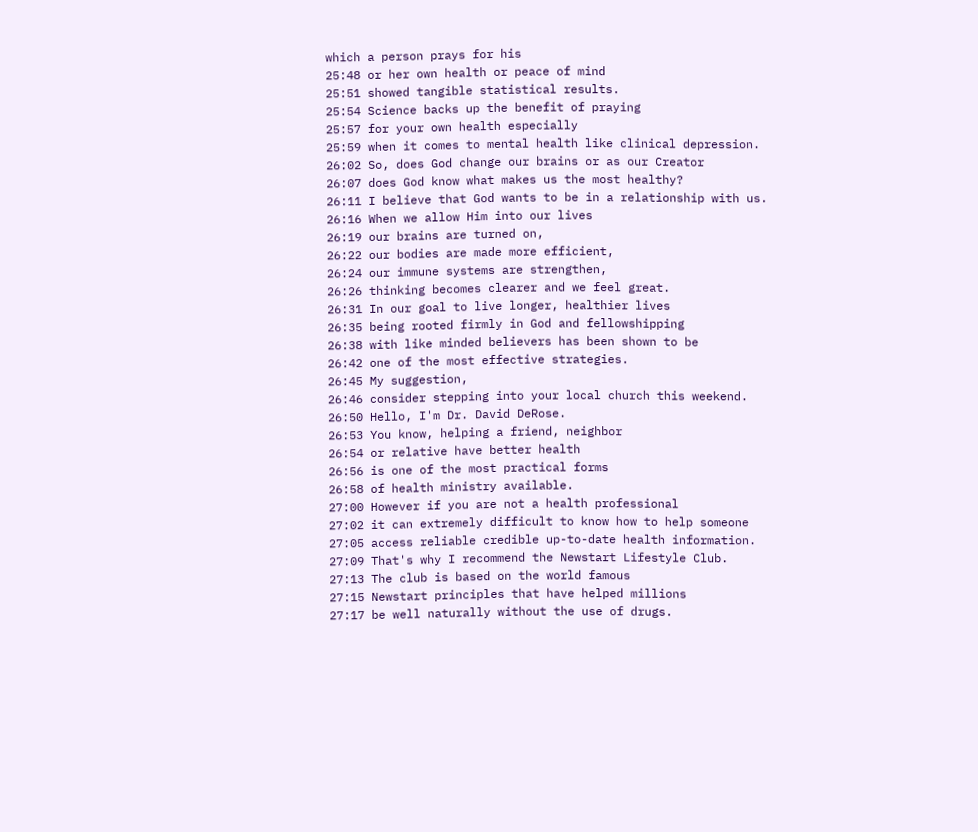which a person prays for his
25:48 or her own health or peace of mind
25:51 showed tangible statistical results.
25:54 Science backs up the benefit of praying
25:57 for your own health especially
25:59 when it comes to mental health like clinical depression.
26:02 So, does God change our brains or as our Creator
26:07 does God know what makes us the most healthy?
26:11 I believe that God wants to be in a relationship with us.
26:16 When we allow Him into our lives
26:19 our brains are turned on,
26:22 our bodies are made more efficient,
26:24 our immune systems are strengthen,
26:26 thinking becomes clearer and we feel great.
26:31 In our goal to live longer, healthier lives
26:35 being rooted firmly in God and fellowshipping
26:38 with like minded believers has been shown to be
26:42 one of the most effective strategies.
26:45 My suggestion,
26:46 consider stepping into your local church this weekend.
26:50 Hello, I'm Dr. David DeRose.
26:53 You know, helping a friend, neighbor
26:54 or relative have better health
26:56 is one of the most practical forms
26:58 of health ministry available.
27:00 However if you are not a health professional
27:02 it can extremely difficult to know how to help someone
27:05 access reliable credible up-to-date health information.
27:09 That's why I recommend the Newstart Lifestyle Club.
27:13 The club is based on the world famous
27:15 Newstart principles that have helped millions
27:17 be well naturally without the use of drugs.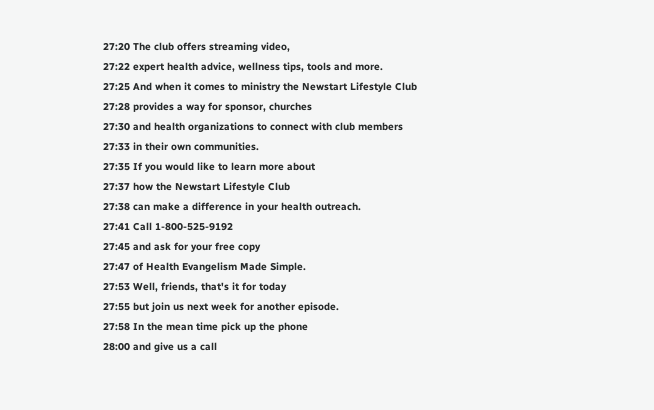27:20 The club offers streaming video,
27:22 expert health advice, wellness tips, tools and more.
27:25 And when it comes to ministry the Newstart Lifestyle Club
27:28 provides a way for sponsor, churches
27:30 and health organizations to connect with club members
27:33 in their own communities.
27:35 If you would like to learn more about
27:37 how the Newstart Lifestyle Club
27:38 can make a difference in your health outreach.
27:41 Call 1-800-525-9192
27:45 and ask for your free copy
27:47 of Health Evangelism Made Simple.
27:53 Well, friends, that's it for today
27:55 but join us next week for another episode.
27:58 In the mean time pick up the phone
28:00 and give us a call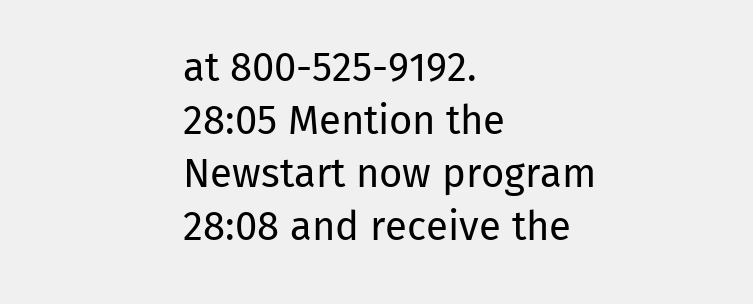at 800-525-9192.
28:05 Mention the Newstart now program
28:08 and receive the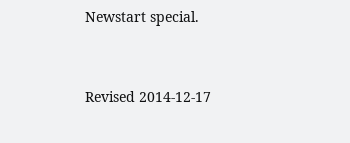Newstart special.


Revised 2014-12-17